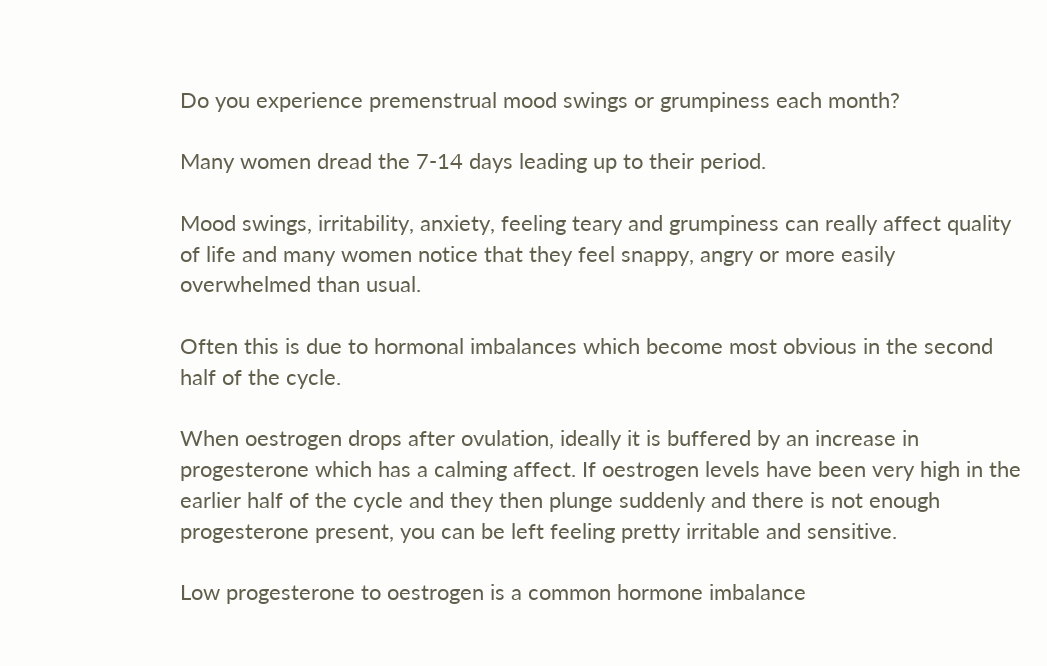Do you experience premenstrual mood swings or grumpiness each month?

Many women dread the 7-14 days leading up to their period.

Mood swings, irritability, anxiety, feeling teary and grumpiness can really affect quality of life and many women notice that they feel snappy, angry or more easily overwhelmed than usual.

Often this is due to hormonal imbalances which become most obvious in the second half of the cycle.

When oestrogen drops after ovulation, ideally it is buffered by an increase in progesterone which has a calming affect. If oestrogen levels have been very high in the earlier half of the cycle and they then plunge suddenly and there is not enough progesterone present, you can be left feeling pretty irritable and sensitive.

Low progesterone to oestrogen is a common hormone imbalance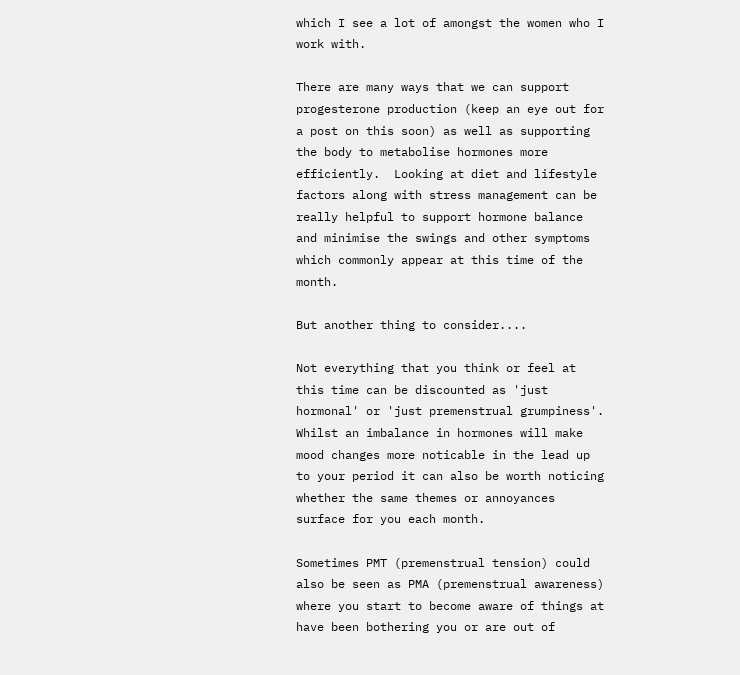which I see a lot of amongst the women who I work with.

There are many ways that we can support progesterone production (keep an eye out for a post on this soon) as well as supporting the body to metabolise hormones more efficiently.  Looking at diet and lifestyle factors along with stress management can be really helpful to support hormone balance and minimise the swings and other symptoms which commonly appear at this time of the month.

But another thing to consider....

Not everything that you think or feel at this time can be discounted as 'just hormonal' or 'just premenstrual grumpiness'. Whilst an imbalance in hormones will make mood changes more noticable in the lead up to your period it can also be worth noticing whether the same themes or annoyances surface for you each month.

Sometimes PMT (premenstrual tension) could also be seen as PMA (premenstrual awareness) where you start to become aware of things at have been bothering you or are out of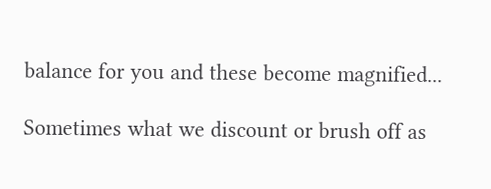balance for you and these become magnified...

Sometimes what we discount or brush off as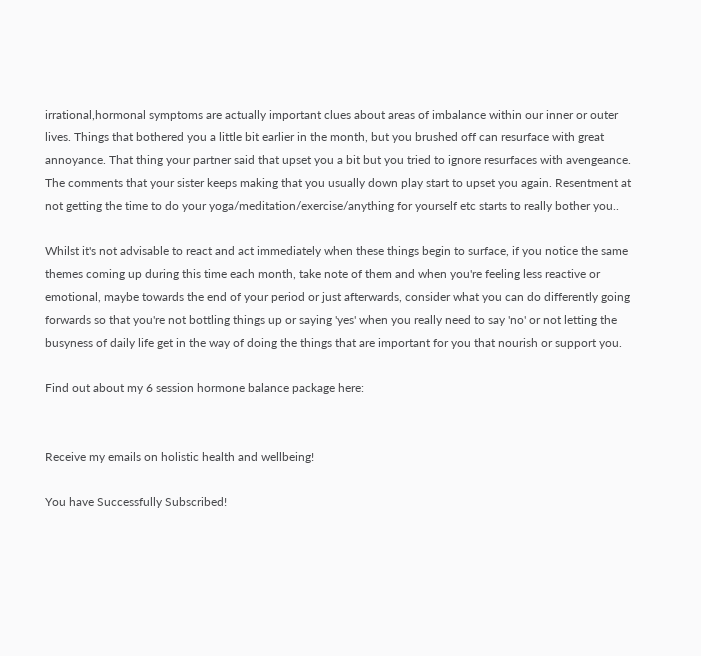irrational,hormonal symptoms are actually important clues about areas of imbalance within our inner or outer lives. Things that bothered you a little bit earlier in the month, but you brushed off can resurface with great annoyance. That thing your partner said that upset you a bit but you tried to ignore resurfaces with avengeance. The comments that your sister keeps making that you usually down play start to upset you again. Resentment at not getting the time to do your yoga/meditation/exercise/anything for yourself etc starts to really bother you..

Whilst it's not advisable to react and act immediately when these things begin to surface, if you notice the same themes coming up during this time each month, take note of them and when you're feeling less reactive or emotional, maybe towards the end of your period or just afterwards, consider what you can do differently going forwards so that you're not bottling things up or saying 'yes' when you really need to say 'no' or not letting the busyness of daily life get in the way of doing the things that are important for you that nourish or support you.

Find out about my 6 session hormone balance package here:


Receive my emails on holistic health and wellbeing!

You have Successfully Subscribed!